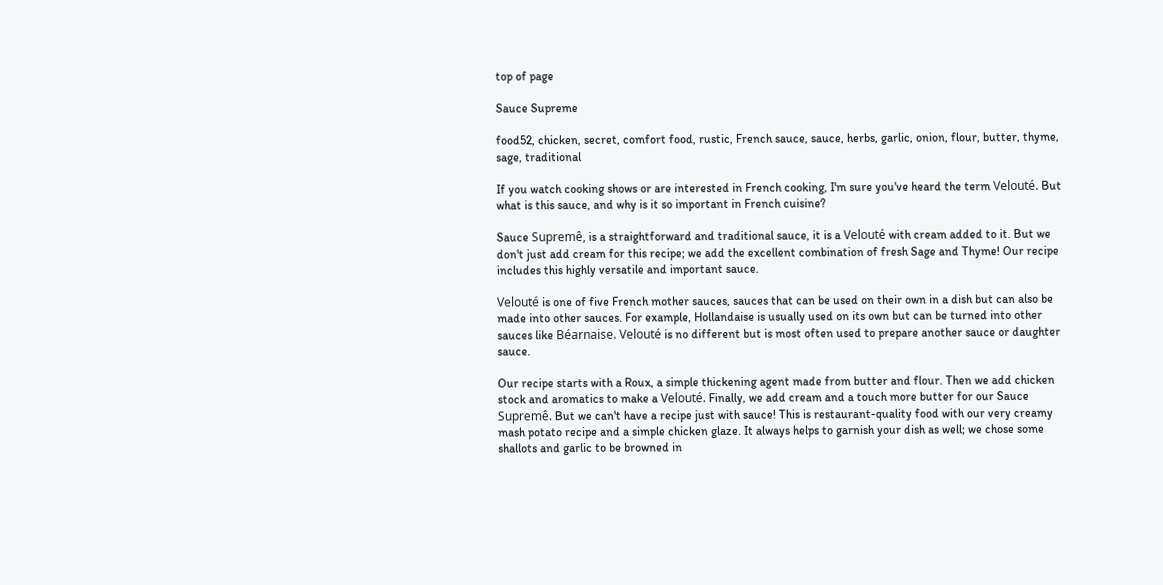top of page

Sauce Supreme

food52, chicken, secret, comfort food, rustic, French sauce, sauce, herbs, garlic, onion, flour, butter, thyme, sage, traditional

If you watch cooking shows or are interested in French cooking, I'm sure you've heard the term Velouté. But what is this sauce, and why is it so important in French cuisine?

Sauce Supremê, is a straightforward and traditional sauce, it is a Velouté with cream added to it. But we don't just add cream for this recipe; we add the excellent combination of fresh Sage and Thyme! Our recipe includes this highly versatile and important sauce.

Velouté is one of five French mother sauces, sauces that can be used on their own in a dish but can also be made into other sauces. For example, Hollandaise is usually used on its own but can be turned into other sauces like Béarnaise. Velouté is no different but is most often used to prepare another sauce or daughter sauce.

Our recipe starts with a Roux, a simple thickening agent made from butter and flour. Then we add chicken stock and aromatics to make a Velouté. Finally, we add cream and a touch more butter for our Sauce Supremê. But we can't have a recipe just with sauce! This is restaurant-quality food with our very creamy mash potato recipe and a simple chicken glaze. It always helps to garnish your dish as well; we chose some shallots and garlic to be browned in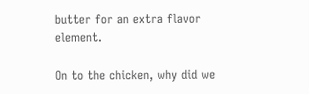butter for an extra flavor element.

On to the chicken, why did we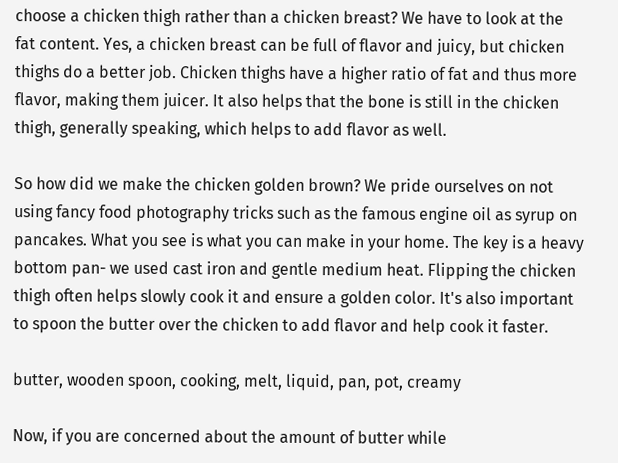choose a chicken thigh rather than a chicken breast? We have to look at the fat content. Yes, a chicken breast can be full of flavor and juicy, but chicken thighs do a better job. Chicken thighs have a higher ratio of fat and thus more flavor, making them juicer. It also helps that the bone is still in the chicken thigh, generally speaking, which helps to add flavor as well.

So how did we make the chicken golden brown? We pride ourselves on not using fancy food photography tricks such as the famous engine oil as syrup on pancakes. What you see is what you can make in your home. The key is a heavy bottom pan- we used cast iron and gentle medium heat. Flipping the chicken thigh often helps slowly cook it and ensure a golden color. It's also important to spoon the butter over the chicken to add flavor and help cook it faster.

butter, wooden spoon, cooking, melt, liquid, pan, pot, creamy

Now, if you are concerned about the amount of butter while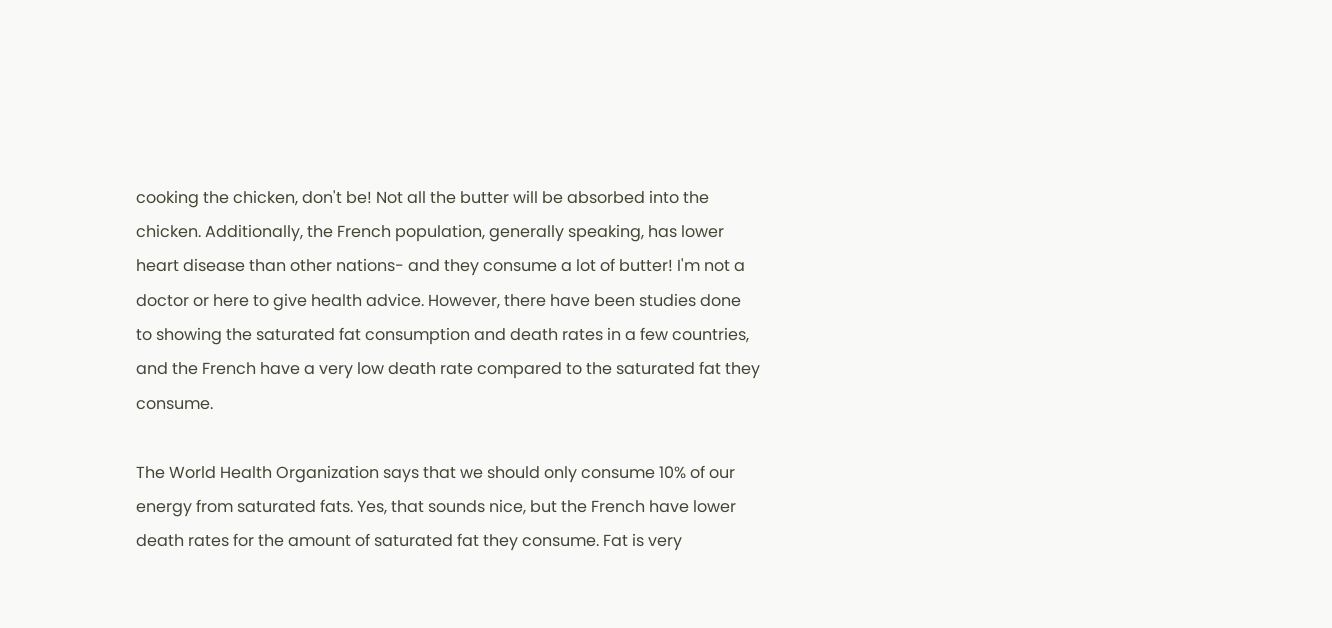cooking the chicken, don't be! Not all the butter will be absorbed into the chicken. Additionally, the French population, generally speaking, has lower heart disease than other nations- and they consume a lot of butter! I'm not a doctor or here to give health advice. However, there have been studies done to showing the saturated fat consumption and death rates in a few countries, and the French have a very low death rate compared to the saturated fat they consume.

The World Health Organization says that we should only consume 10% of our energy from saturated fats. Yes, that sounds nice, but the French have lower death rates for the amount of saturated fat they consume. Fat is very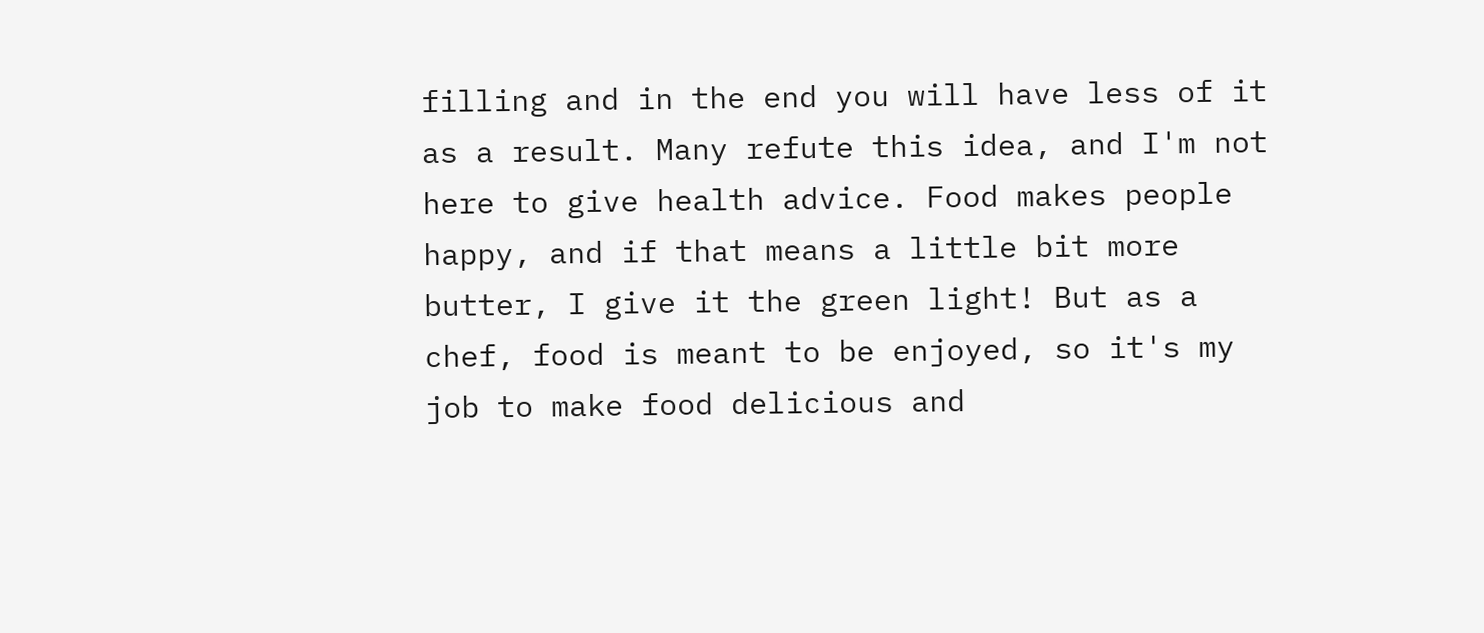filling and in the end you will have less of it as a result. Many refute this idea, and I'm not here to give health advice. Food makes people happy, and if that means a little bit more butter, I give it the green light! But as a chef, food is meant to be enjoyed, so it's my job to make food delicious and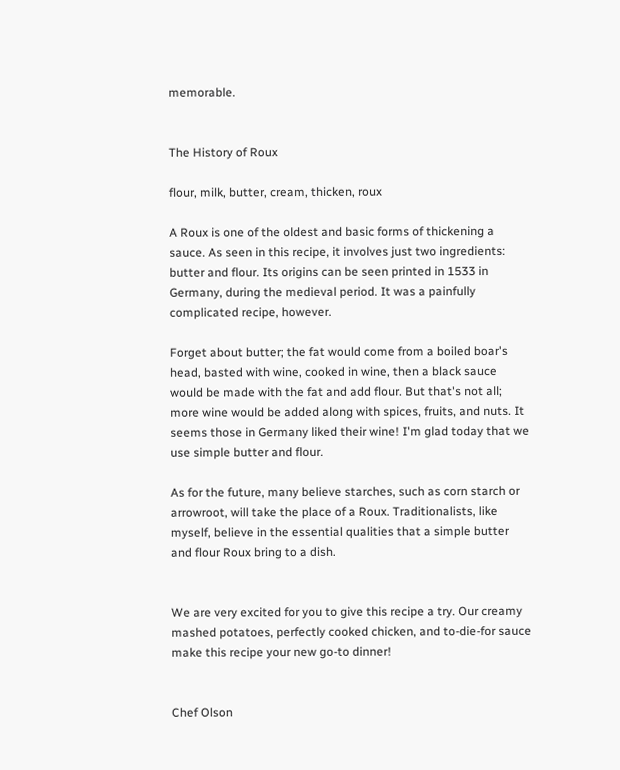memorable.


The History of Roux

flour, milk, butter, cream, thicken, roux

A Roux is one of the oldest and basic forms of thickening a sauce. As seen in this recipe, it involves just two ingredients: butter and flour. Its origins can be seen printed in 1533 in Germany, during the medieval period. It was a painfully complicated recipe, however.

Forget about butter; the fat would come from a boiled boar's head, basted with wine, cooked in wine, then a black sauce would be made with the fat and add flour. But that's not all; more wine would be added along with spices, fruits, and nuts. It seems those in Germany liked their wine! I'm glad today that we use simple butter and flour.

As for the future, many believe starches, such as corn starch or arrowroot, will take the place of a Roux. Traditionalists, like myself, believe in the essential qualities that a simple butter and flour Roux bring to a dish.


We are very excited for you to give this recipe a try. Our creamy mashed potatoes, perfectly cooked chicken, and to-die-for sauce make this recipe your new go-to dinner!


Chef Olson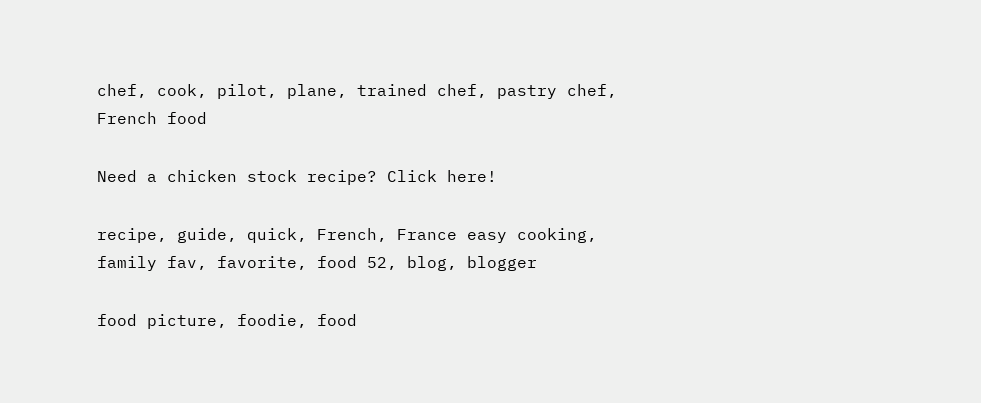chef, cook, pilot, plane, trained chef, pastry chef, French food

Need a chicken stock recipe? Click here!

recipe, guide, quick, French, France easy cooking, family fav, favorite, food 52, blog, blogger

food picture, foodie, food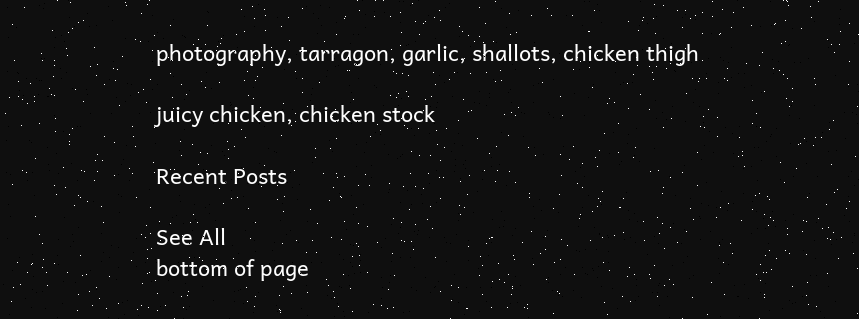photography, tarragon, garlic, shallots, chicken thigh

juicy chicken, chicken stock

Recent Posts

See All
bottom of page